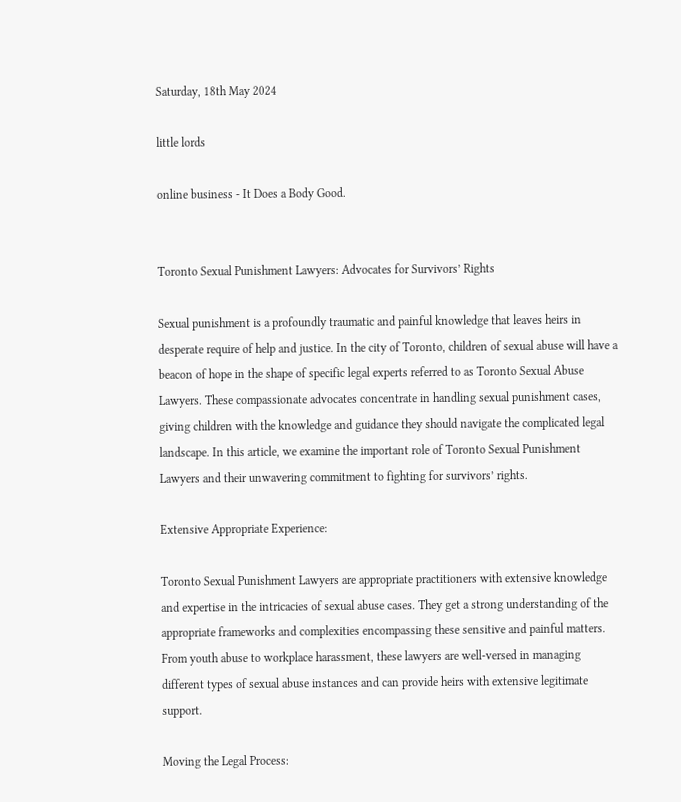Saturday, 18th May 2024

little lords

online business - It Does a Body Good.


Toronto Sexual Punishment Lawyers: Advocates for Survivors’ Rights

Sexual punishment is a profoundly traumatic and painful knowledge that leaves heirs in desperate require of help and justice. In the city of Toronto, children of sexual abuse will have a beacon of hope in the shape of specific legal experts referred to as Toronto Sexual Abuse Lawyers. These compassionate advocates concentrate in handling sexual punishment cases, giving children with the knowledge and guidance they should navigate the complicated legal landscape. In this article, we examine the important role of Toronto Sexual Punishment Lawyers and their unwavering commitment to fighting for survivors’ rights.

Extensive Appropriate Experience:

Toronto Sexual Punishment Lawyers are appropriate practitioners with extensive knowledge and expertise in the intricacies of sexual abuse cases. They get a strong understanding of the appropriate frameworks and complexities encompassing these sensitive and painful matters. From youth abuse to workplace harassment, these lawyers are well-versed in managing different types of sexual abuse instances and can provide heirs with extensive legitimate support.

Moving the Legal Process: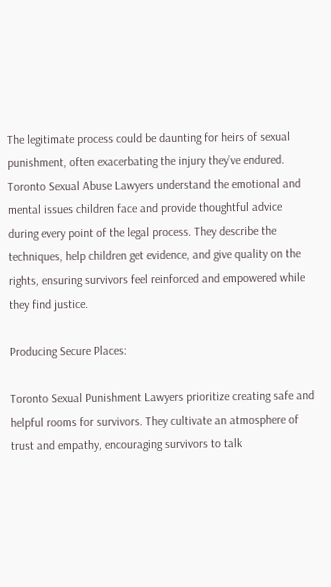The legitimate process could be daunting for heirs of sexual punishment, often exacerbating the injury they’ve endured. Toronto Sexual Abuse Lawyers understand the emotional and mental issues children face and provide thoughtful advice during every point of the legal process. They describe the techniques, help children get evidence, and give quality on the rights, ensuring survivors feel reinforced and empowered while they find justice.

Producing Secure Places:

Toronto Sexual Punishment Lawyers prioritize creating safe and helpful rooms for survivors. They cultivate an atmosphere of trust and empathy, encouraging survivors to talk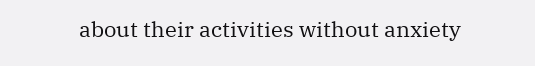about their activities without anxiety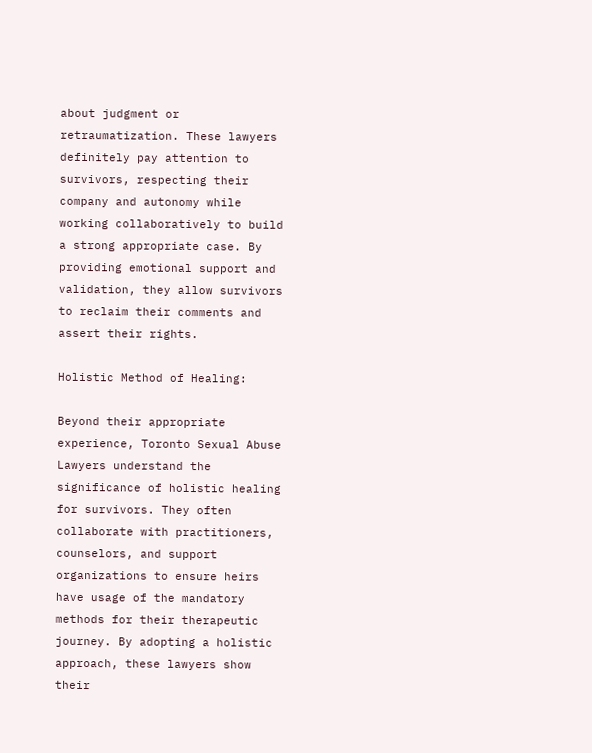about judgment or retraumatization. These lawyers definitely pay attention to survivors, respecting their company and autonomy while working collaboratively to build a strong appropriate case. By providing emotional support and validation, they allow survivors to reclaim their comments and assert their rights.

Holistic Method of Healing:

Beyond their appropriate experience, Toronto Sexual Abuse Lawyers understand the significance of holistic healing for survivors. They often collaborate with practitioners, counselors, and support organizations to ensure heirs have usage of the mandatory methods for their therapeutic journey. By adopting a holistic approach, these lawyers show their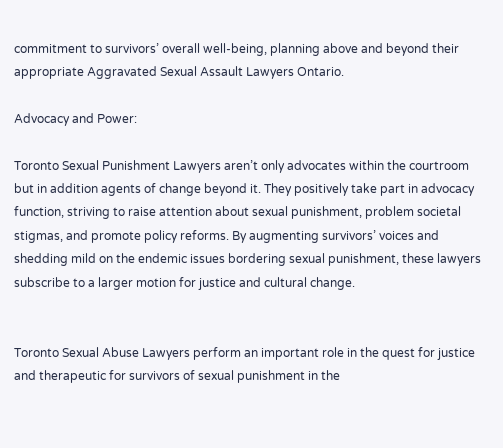commitment to survivors’ overall well-being, planning above and beyond their appropriate Aggravated Sexual Assault Lawyers Ontario.

Advocacy and Power:

Toronto Sexual Punishment Lawyers aren’t only advocates within the courtroom but in addition agents of change beyond it. They positively take part in advocacy function, striving to raise attention about sexual punishment, problem societal stigmas, and promote policy reforms. By augmenting survivors’ voices and shedding mild on the endemic issues bordering sexual punishment, these lawyers subscribe to a larger motion for justice and cultural change.


Toronto Sexual Abuse Lawyers perform an important role in the quest for justice and therapeutic for survivors of sexual punishment in the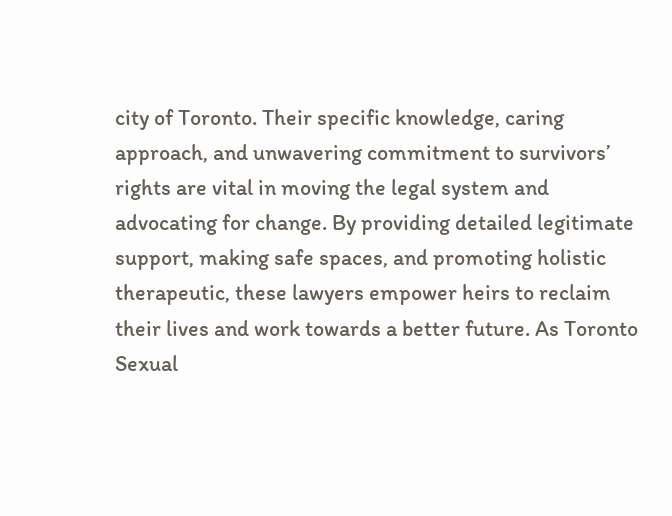city of Toronto. Their specific knowledge, caring approach, and unwavering commitment to survivors’ rights are vital in moving the legal system and advocating for change. By providing detailed legitimate support, making safe spaces, and promoting holistic therapeutic, these lawyers empower heirs to reclaim their lives and work towards a better future. As Toronto Sexual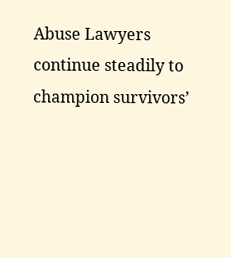Abuse Lawyers continue steadily to champion survivors’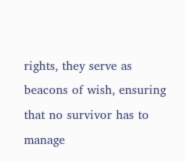rights, they serve as beacons of wish, ensuring that no survivor has to manage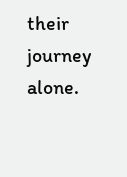their journey alone.